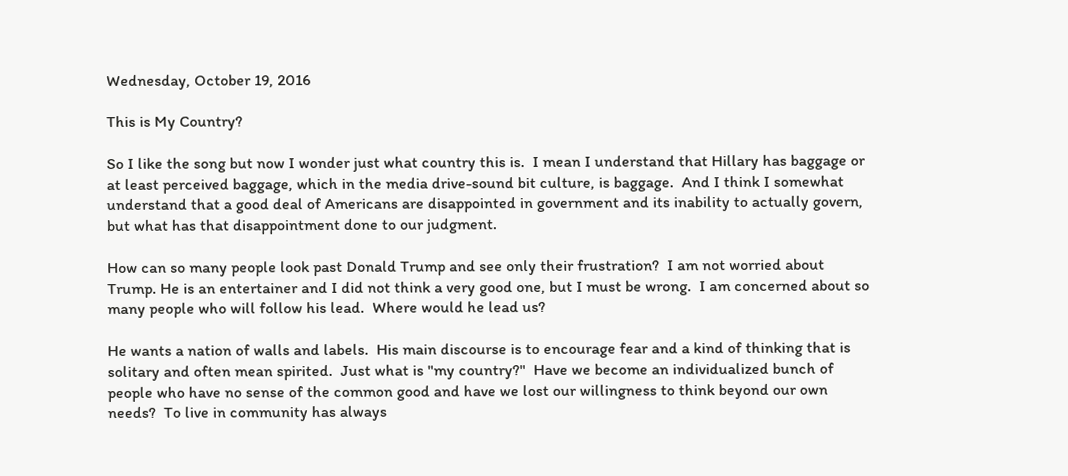Wednesday, October 19, 2016

This is My Country?

So I like the song but now I wonder just what country this is.  I mean I understand that Hillary has baggage or at least perceived baggage, which in the media drive-sound bit culture, is baggage.  And I think I somewhat understand that a good deal of Americans are disappointed in government and its inability to actually govern, but what has that disappointment done to our judgment.

How can so many people look past Donald Trump and see only their frustration?  I am not worried about Trump. He is an entertainer and I did not think a very good one, but I must be wrong.  I am concerned about so many people who will follow his lead.  Where would he lead us?

He wants a nation of walls and labels.  His main discourse is to encourage fear and a kind of thinking that is solitary and often mean spirited.  Just what is "my country?"  Have we become an individualized bunch of people who have no sense of the common good and have we lost our willingness to think beyond our own needs?  To live in community has always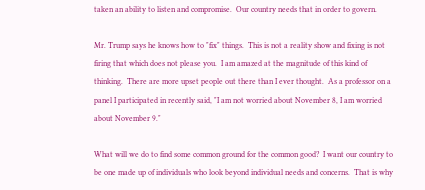taken an ability to listen and compromise.  Our country needs that in order to govern.

Mr. Trump says he knows how to "fix" things.  This is not a reality show and fixing is not firing that which does not please you.  I am amazed at the magnitude of this kind of thinking.  There are more upset people out there than I ever thought.  As a professor on a panel I participated in recently said, "I am not worried about November 8, I am worried about November 9."

What will we do to find some common ground for the common good?  I want our country to be one made up of individuals who look beyond individual needs and concerns.  That is why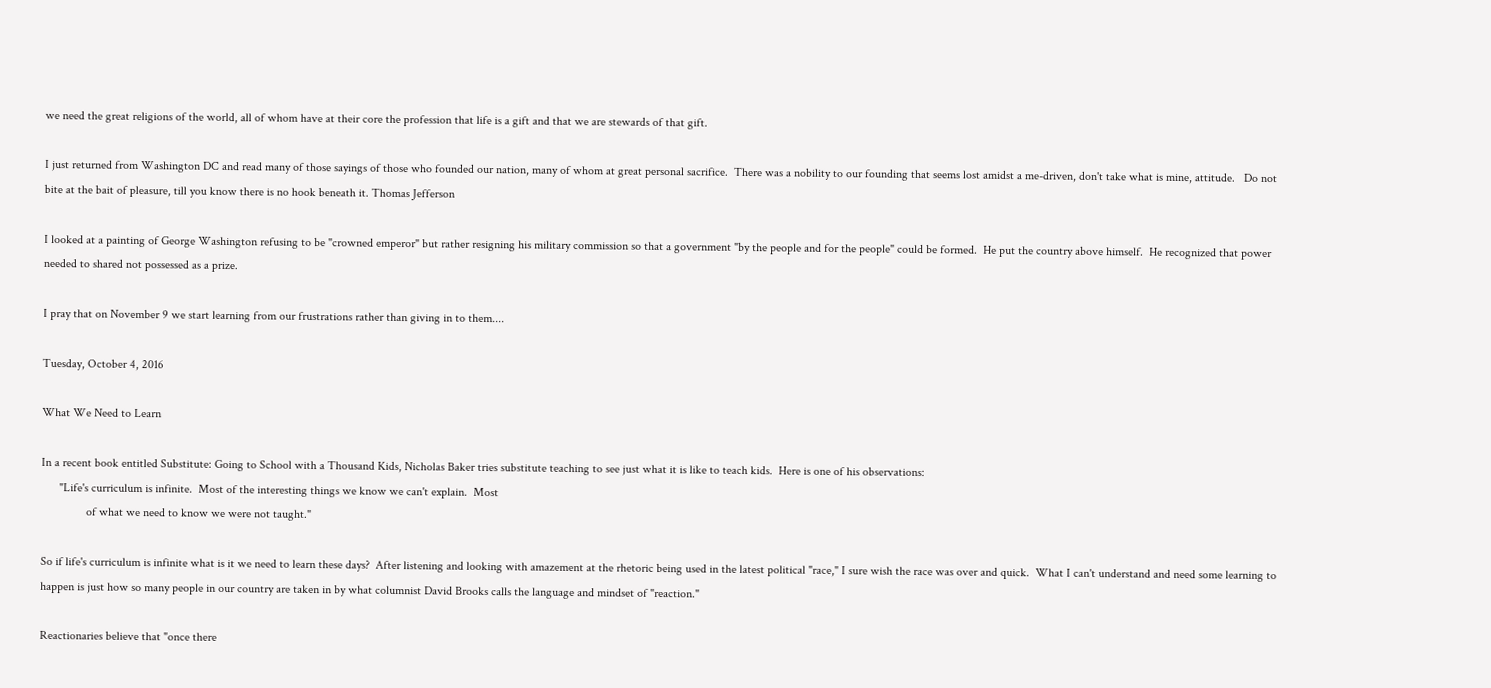we need the great religions of the world, all of whom have at their core the profession that life is a gift and that we are stewards of that gift.

I just returned from Washington DC and read many of those sayings of those who founded our nation, many of whom at great personal sacrifice.  There was a nobility to our founding that seems lost amidst a me-driven, don't take what is mine, attitude.   Do not bite at the bait of pleasure, till you know there is no hook beneath it. Thomas Jefferson

I looked at a painting of George Washington refusing to be "crowned emperor" but rather resigning his military commission so that a government "by the people and for the people" could be formed.  He put the country above himself.  He recognized that power needed to shared not possessed as a prize.

I pray that on November 9 we start learning from our frustrations rather than giving in to them....

Tuesday, October 4, 2016

What We Need to Learn

In a recent book entitled Substitute: Going to School with a Thousand Kids, Nicholas Baker tries substitute teaching to see just what it is like to teach kids.  Here is one of his observations:
      "Life's curriculum is infinite.  Most of the interesting things we know we can't explain.  Most
               of what we need to know we were not taught."

So if life's curriculum is infinite what is it we need to learn these days?  After listening and looking with amazement at the rhetoric being used in the latest political "race," I sure wish the race was over and quick.  What I can't understand and need some learning to happen is just how so many people in our country are taken in by what columnist David Brooks calls the language and mindset of "reaction."

Reactionaries believe that "once there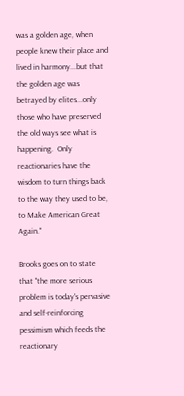was a golden age, when people knew their place and lived in harmony...but that the golden age was betrayed by elites...only those who have preserved the old ways see what is happening.  Only reactionaries have the wisdom to turn things back to the way they used to be, to Make American Great Again."

Brooks goes on to state that "the more serious problem is today's pervasive and self-reinforcing pessimism which feeds the reactionary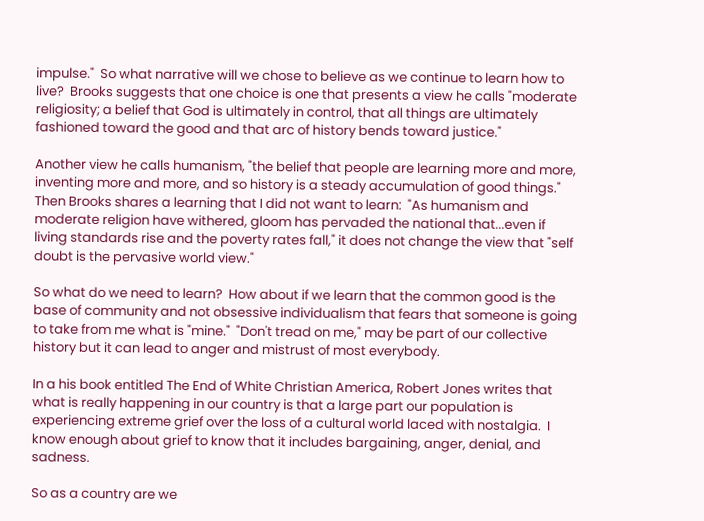impulse."  So what narrative will we chose to believe as we continue to learn how to live?  Brooks suggests that one choice is one that presents a view he calls "moderate religiosity; a belief that God is ultimately in control, that all things are ultimately fashioned toward the good and that arc of history bends toward justice."

Another view he calls humanism, "the belief that people are learning more and more, inventing more and more, and so history is a steady accumulation of good things." Then Brooks shares a learning that I did not want to learn:  "As humanism and moderate religion have withered, gloom has pervaded the national that...even if living standards rise and the poverty rates fall," it does not change the view that "self doubt is the pervasive world view."

So what do we need to learn?  How about if we learn that the common good is the base of community and not obsessive individualism that fears that someone is going to take from me what is "mine."  "Don't tread on me," may be part of our collective history but it can lead to anger and mistrust of most everybody.

In a his book entitled The End of White Christian America, Robert Jones writes that what is really happening in our country is that a large part our population is experiencing extreme grief over the loss of a cultural world laced with nostalgia.  I know enough about grief to know that it includes bargaining, anger, denial, and sadness.

So as a country are we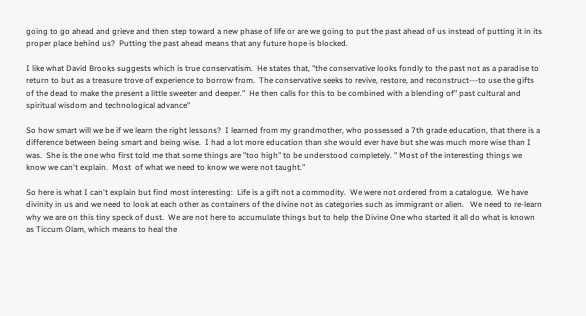going to go ahead and grieve and then step toward a new phase of life or are we going to put the past ahead of us instead of putting it in its proper place behind us?  Putting the past ahead means that any future hope is blocked.

I like what David Brooks suggests which is true conservatism.  He states that, "the conservative looks fondly to the past not as a paradise to return to but as a treasure trove of experience to borrow from.  The conservative seeks to revive, restore, and reconstruct---to use the gifts of the dead to make the present a little sweeter and deeper."  He then calls for this to be combined with a blending of" past cultural and spiritual wisdom and technological advance"

So how smart will we be if we learn the right lessons?  I learned from my grandmother, who possessed a 7th grade education, that there is a difference between being smart and being wise.  I had a lot more education than she would ever have but she was much more wise than I was.  She is the one who first told me that some things are "too high" to be understood completely. " Most of the interesting things we know we can't explain.  Most  of what we need to know we were not taught."

So here is what I can't explain but find most interesting:  Life is a gift not a commodity.  We were not ordered from a catalogue.  We have divinity in us and we need to look at each other as containers of the divine not as categories such as immigrant or alien.   We need to re-learn why we are on this tiny speck of dust.  We are not here to accumulate things but to help the Divine One who started it all do what is known as Ticcum Olam, which means to heal the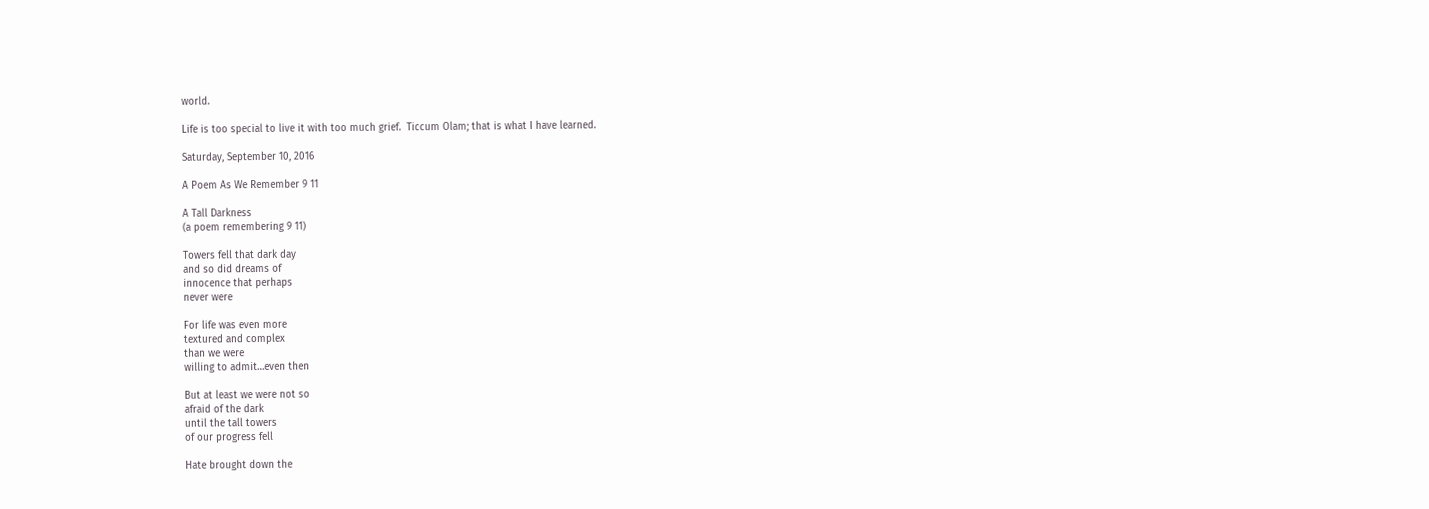world.

Life is too special to live it with too much grief.  Ticcum Olam; that is what I have learned.

Saturday, September 10, 2016

A Poem As We Remember 9 11

A Tall Darkness
(a poem remembering 9 11)

Towers fell that dark day
and so did dreams of
innocence that perhaps
never were

For life was even more
textured and complex
than we were
willing to admit…even then

But at least we were not so
afraid of the dark
until the tall towers
of our progress fell

Hate brought down the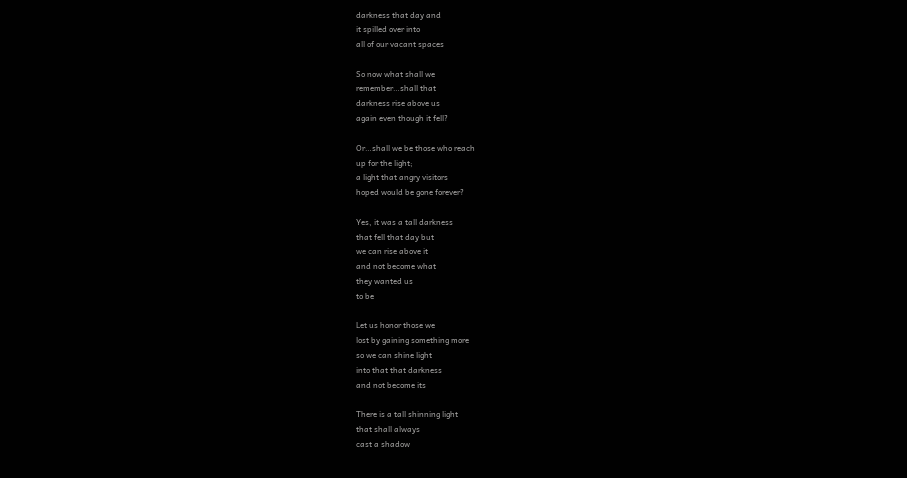darkness that day and
it spilled over into
all of our vacant spaces

So now what shall we
remember…shall that
darkness rise above us
again even though it fell?

Or…shall we be those who reach
up for the light;
a light that angry visitors
hoped would be gone forever?

Yes, it was a tall darkness
that fell that day but
we can rise above it
and not become what
they wanted us
to be

Let us honor those we
lost by gaining something more
so we can shine light
into that that darkness
and not become its

There is a tall shinning light
that shall always
cast a shadow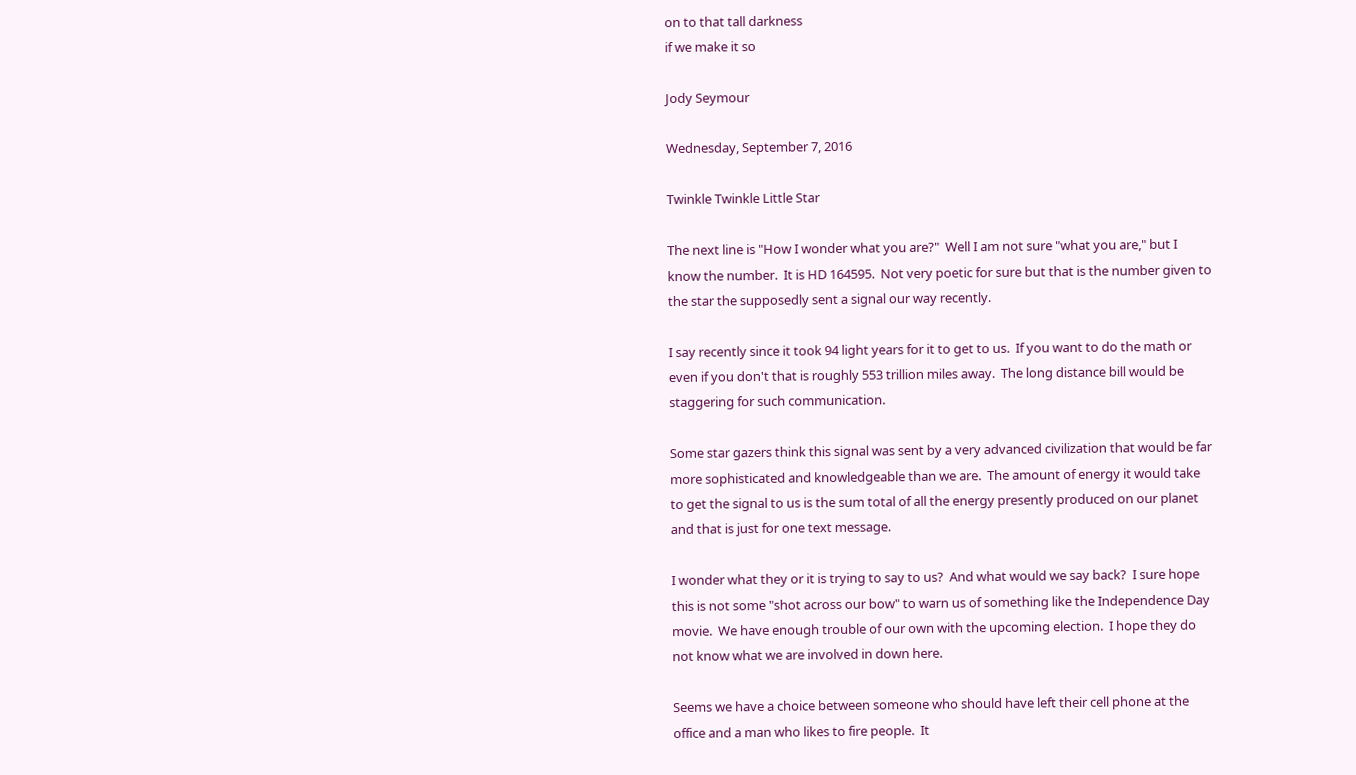on to that tall darkness
if we make it so

Jody Seymour

Wednesday, September 7, 2016

Twinkle Twinkle Little Star

The next line is "How I wonder what you are?"  Well I am not sure "what you are," but I know the number.  It is HD 164595.  Not very poetic for sure but that is the number given to the star the supposedly sent a signal our way recently.

I say recently since it took 94 light years for it to get to us.  If you want to do the math or even if you don't that is roughly 553 trillion miles away.  The long distance bill would be staggering for such communication.

Some star gazers think this signal was sent by a very advanced civilization that would be far more sophisticated and knowledgeable than we are.  The amount of energy it would take to get the signal to us is the sum total of all the energy presently produced on our planet and that is just for one text message.

I wonder what they or it is trying to say to us?  And what would we say back?  I sure hope this is not some "shot across our bow" to warn us of something like the Independence Day movie.  We have enough trouble of our own with the upcoming election.  I hope they do not know what we are involved in down here.

Seems we have a choice between someone who should have left their cell phone at the office and a man who likes to fire people.  It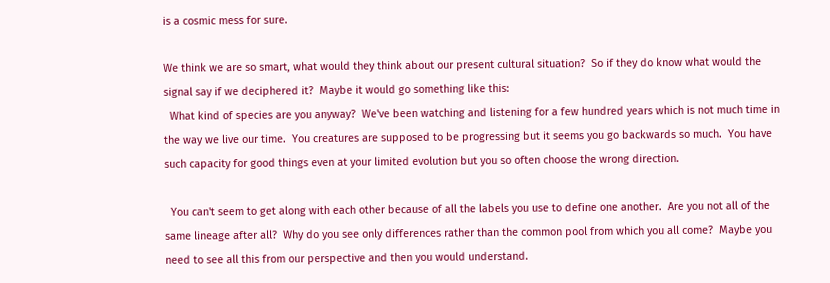is a cosmic mess for sure.

We think we are so smart, what would they think about our present cultural situation?  So if they do know what would the signal say if we deciphered it?  Maybe it would go something like this:
  What kind of species are you anyway?  We've been watching and listening for a few hundred years which is not much time in the way we live our time.  You creatures are supposed to be progressing but it seems you go backwards so much.  You have such capacity for good things even at your limited evolution but you so often choose the wrong direction.

  You can't seem to get along with each other because of all the labels you use to define one another.  Are you not all of the same lineage after all?  Why do you see only differences rather than the common pool from which you all come?  Maybe you need to see all this from our perspective and then you would understand.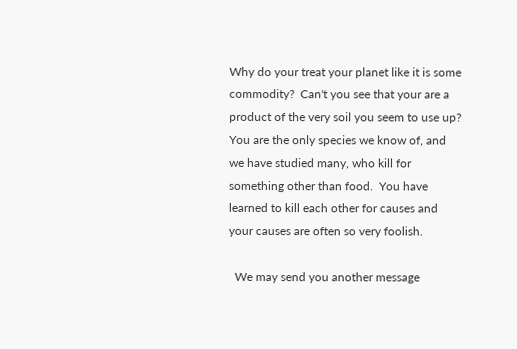Why do your treat your planet like it is some commodity?  Can't you see that your are a product of the very soil you seem to use up?  You are the only species we know of, and we have studied many, who kill for something other than food.  You have learned to kill each other for causes and your causes are often so very foolish.

  We may send you another message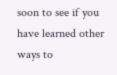soon to see if you have learned other ways to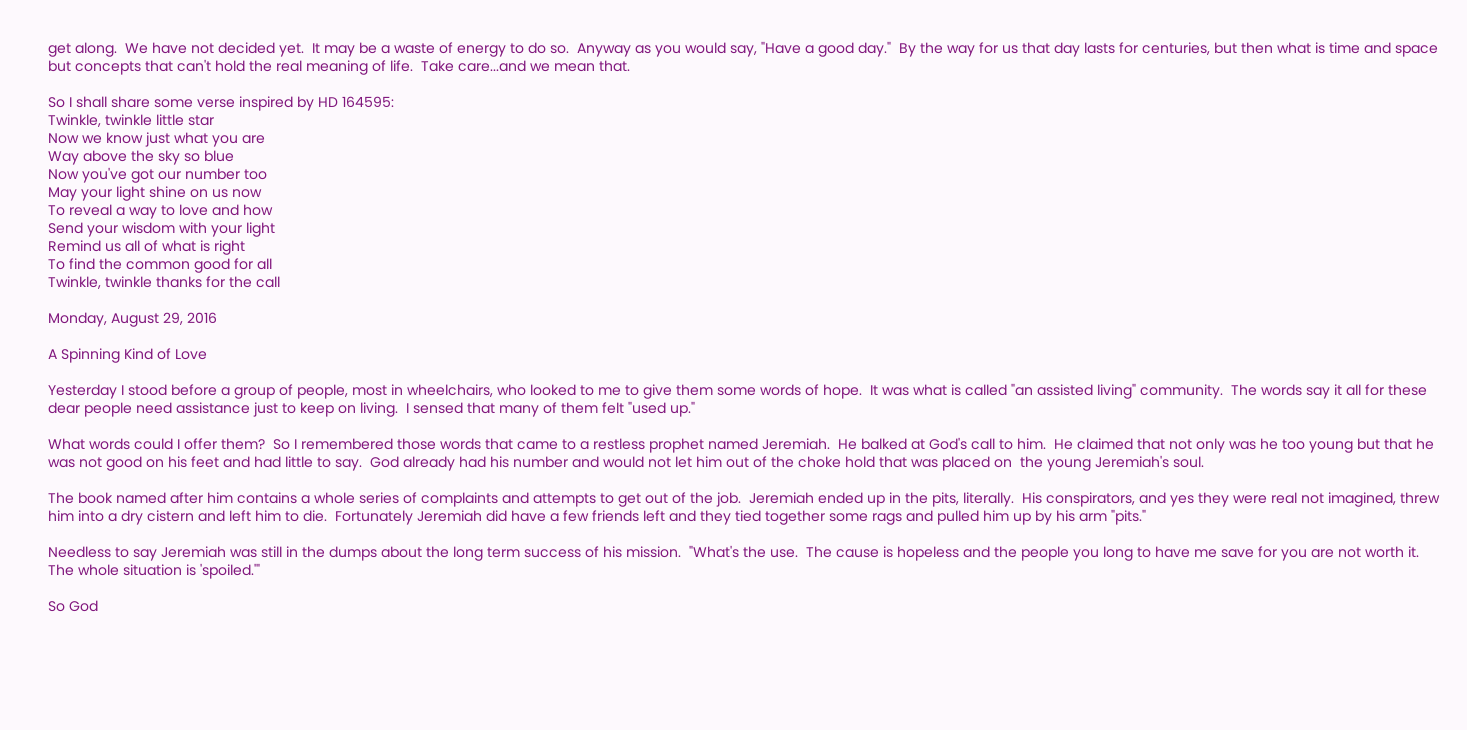get along.  We have not decided yet.  It may be a waste of energy to do so.  Anyway as you would say, "Have a good day."  By the way for us that day lasts for centuries, but then what is time and space but concepts that can't hold the real meaning of life.  Take care...and we mean that.

So I shall share some verse inspired by HD 164595:
Twinkle, twinkle little star
Now we know just what you are
Way above the sky so blue
Now you've got our number too
May your light shine on us now
To reveal a way to love and how
Send your wisdom with your light
Remind us all of what is right
To find the common good for all
Twinkle, twinkle thanks for the call

Monday, August 29, 2016

A Spinning Kind of Love

Yesterday I stood before a group of people, most in wheelchairs, who looked to me to give them some words of hope.  It was what is called "an assisted living" community.  The words say it all for these dear people need assistance just to keep on living.  I sensed that many of them felt "used up."

What words could I offer them?  So I remembered those words that came to a restless prophet named Jeremiah.  He balked at God's call to him.  He claimed that not only was he too young but that he was not good on his feet and had little to say.  God already had his number and would not let him out of the choke hold that was placed on  the young Jeremiah's soul.

The book named after him contains a whole series of complaints and attempts to get out of the job.  Jeremiah ended up in the pits, literally.  His conspirators, and yes they were real not imagined, threw him into a dry cistern and left him to die.  Fortunately Jeremiah did have a few friends left and they tied together some rags and pulled him up by his arm "pits."

Needless to say Jeremiah was still in the dumps about the long term success of his mission.  "What's the use.  The cause is hopeless and the people you long to have me save for you are not worth it.  The whole situation is 'spoiled.'"

So God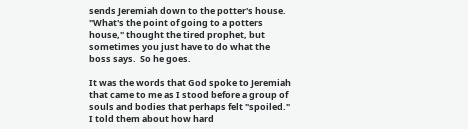sends Jeremiah down to the potter's house.  "What's the point of going to a potters house," thought the tired prophet, but sometimes you just have to do what the boss says.  So he goes.

It was the words that God spoke to Jeremiah that came to me as I stood before a group of souls and bodies that perhaps felt "spoiled."  I told them about how hard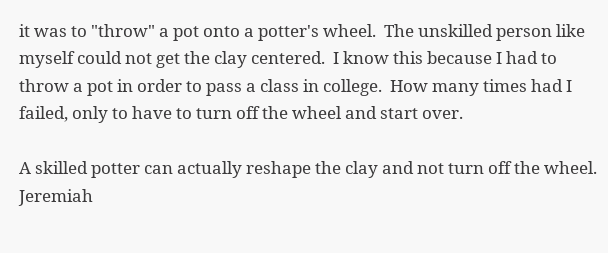it was to "throw" a pot onto a potter's wheel.  The unskilled person like myself could not get the clay centered.  I know this because I had to throw a pot in order to pass a class in college.  How many times had I failed, only to have to turn off the wheel and start over.

A skilled potter can actually reshape the clay and not turn off the wheel.  Jeremiah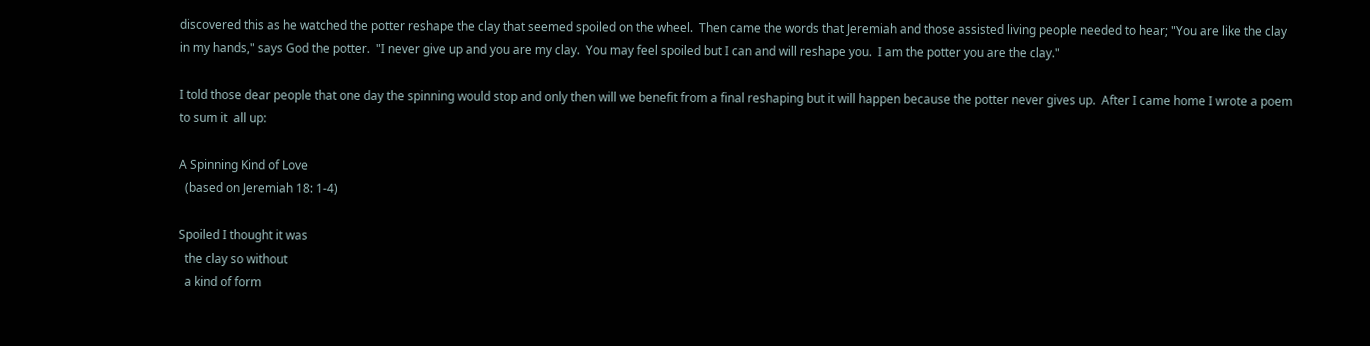discovered this as he watched the potter reshape the clay that seemed spoiled on the wheel.  Then came the words that Jeremiah and those assisted living people needed to hear; "You are like the clay in my hands," says God the potter.  "I never give up and you are my clay.  You may feel spoiled but I can and will reshape you.  I am the potter you are the clay."

I told those dear people that one day the spinning would stop and only then will we benefit from a final reshaping but it will happen because the potter never gives up.  After I came home I wrote a poem to sum it  all up:

A Spinning Kind of Love
  (based on Jeremiah 18: 1-4)

Spoiled I thought it was
  the clay so without
  a kind of form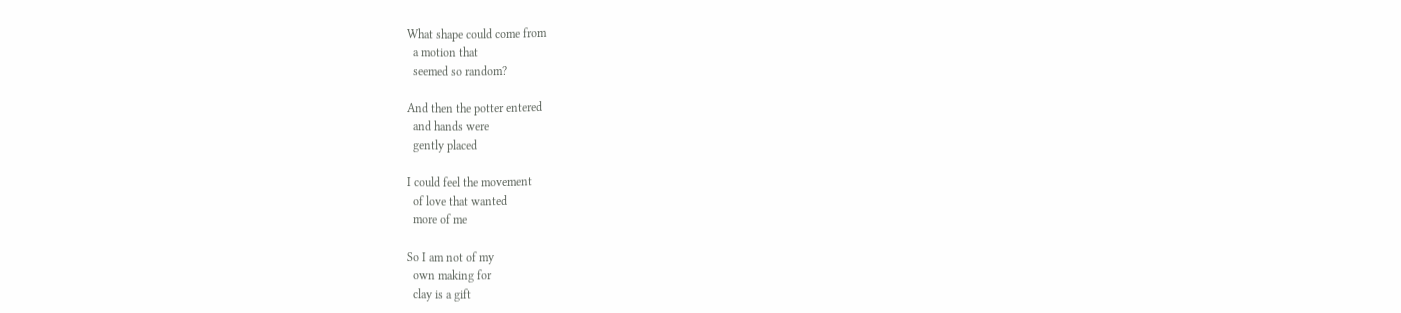What shape could come from
  a motion that
  seemed so random?

And then the potter entered
  and hands were
  gently placed

I could feel the movement
  of love that wanted
  more of me

So I am not of my
  own making for
  clay is a gift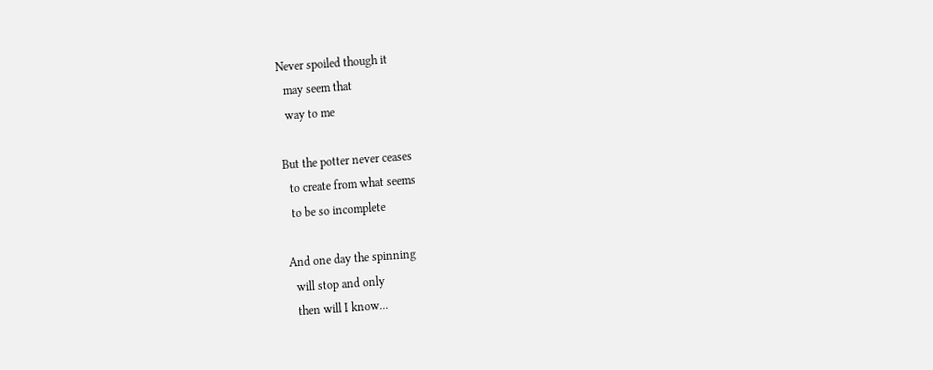Never spoiled though it
  may seem that
  way to me

But the potter never ceases
  to create from what seems
  to be so incomplete

And one day the spinning
  will stop and only
  then will I know...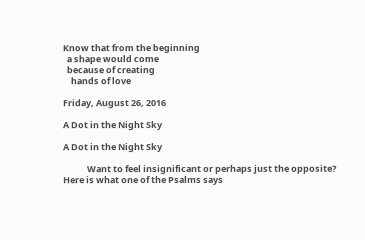Know that from the beginning
  a shape would come
  because of creating
    hands of love

Friday, August 26, 2016

A Dot in the Night Sky

A Dot in the Night Sky

            Want to feel insignificant or perhaps just the opposite?  Here is what one of the Psalms says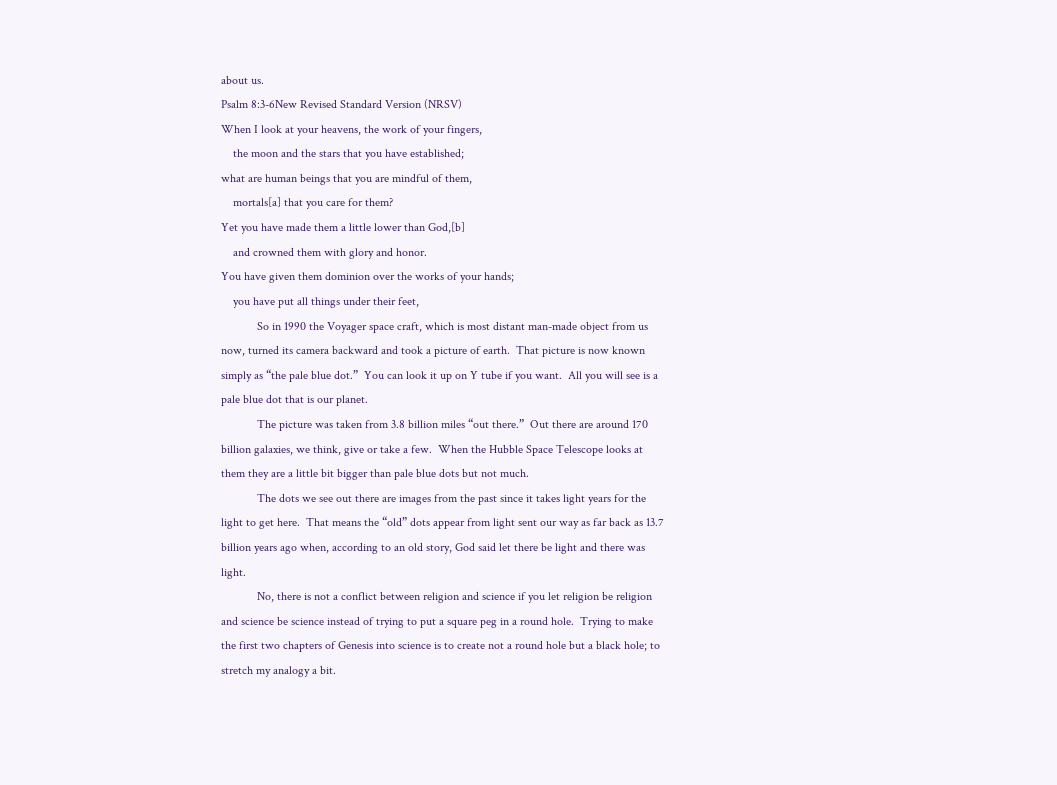about us.
Psalm 8:3-6New Revised Standard Version (NRSV)
When I look at your heavens, the work of your fingers,
    the moon and the stars that you have established;
what are human beings that you are mindful of them,
    mortals[a] that you care for them?
Yet you have made them a little lower than God,[b]
    and crowned them with glory and honor.
You have given them dominion over the works of your hands;
    you have put all things under their feet,
            So in 1990 the Voyager space craft, which is most distant man-made object from us now, turned its camera backward and took a picture of earth.  That picture is now known simply as “the pale blue dot.”  You can look it up on Y tube if you want.  All you will see is a pale blue dot that is our planet.
            The picture was taken from 3.8 billion miles “out there.”  Out there are around 170 billion galaxies, we think, give or take a few.  When the Hubble Space Telescope looks at them they are a little bit bigger than pale blue dots but not much.
            The dots we see out there are images from the past since it takes light years for the light to get here.  That means the “old” dots appear from light sent our way as far back as 13.7 billion years ago when, according to an old story, God said let there be light and there was light.
            No, there is not a conflict between religion and science if you let religion be religion and science be science instead of trying to put a square peg in a round hole.  Trying to make the first two chapters of Genesis into science is to create not a round hole but a black hole; to stretch my analogy a bit.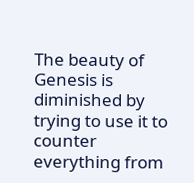The beauty of Genesis is diminished by trying to use it to counter everything from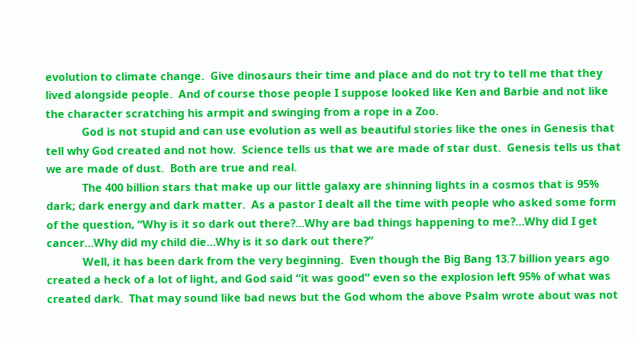evolution to climate change.  Give dinosaurs their time and place and do not try to tell me that they lived alongside people.  And of course those people I suppose looked like Ken and Barbie and not like the character scratching his armpit and swinging from a rope in a Zoo.
            God is not stupid and can use evolution as well as beautiful stories like the ones in Genesis that tell why God created and not how.  Science tells us that we are made of star dust.  Genesis tells us that we are made of dust.  Both are true and real.
            The 400 billion stars that make up our little galaxy are shinning lights in a cosmos that is 95% dark; dark energy and dark matter.  As a pastor I dealt all the time with people who asked some form of the question, “Why is it so dark out there?...Why are bad things happening to me?...Why did I get cancer…Why did my child die…Why is it so dark out there?”
            Well, it has been dark from the very beginning.  Even though the Big Bang 13.7 billion years ago created a heck of a lot of light, and God said “it was good” even so the explosion left 95% of what was created dark.  That may sound like bad news but the God whom the above Psalm wrote about was not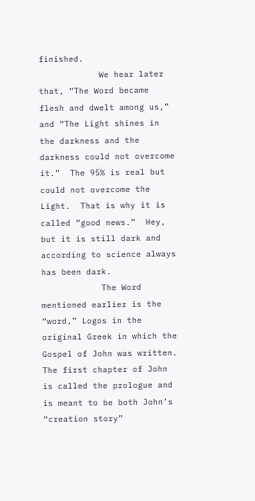finished.
            We hear later that, “The Word became flesh and dwelt among us,” and “The Light shines in the darkness and the darkness could not overcome it.”  The 95% is real but could not overcome the Light.  That is why it is called “good news.”  Hey, but it is still dark and according to science always has been dark.
            The Word mentioned earlier is the “word,” Logos in the original Greek in which the Gospel of John was written.  The first chapter of John is called the prologue and is meant to be both John’s “creation story”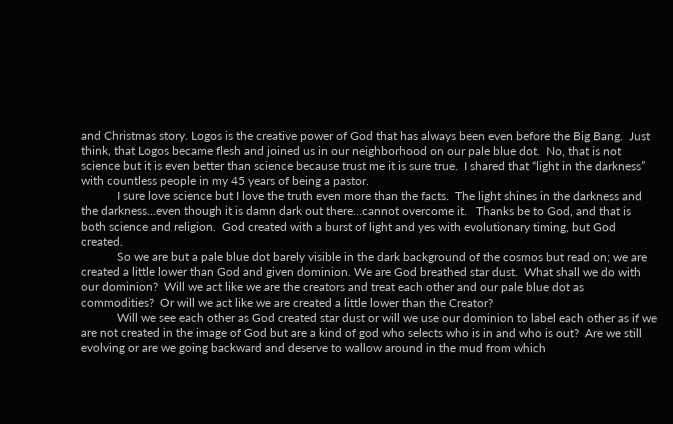and Christmas story. Logos is the creative power of God that has always been even before the Big Bang.  Just think, that Logos became flesh and joined us in our neighborhood on our pale blue dot.  No, that is not science but it is even better than science because trust me it is sure true.  I shared that “light in the darkness” with countless people in my 45 years of being a pastor.
            I sure love science but I love the truth even more than the facts.  The light shines in the darkness and the darkness…even though it is damn dark out there…cannot overcome it.   Thanks be to God, and that is both science and religion.  God created with a burst of light and yes with evolutionary timing, but God created.
            So we are but a pale blue dot barely visible in the dark background of the cosmos but read on; we are created a little lower than God and given dominion. We are God breathed star dust.  What shall we do with our dominion?  Will we act like we are the creators and treat each other and our pale blue dot as commodities?  Or will we act like we are created a little lower than the Creator?
            Will we see each other as God created star dust or will we use our dominion to label each other as if we are not created in the image of God but are a kind of god who selects who is in and who is out?  Are we still evolving or are we going backward and deserve to wallow around in the mud from which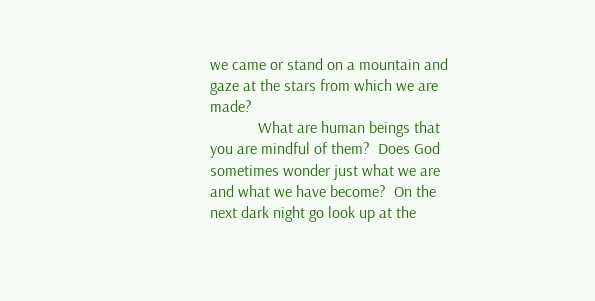we came or stand on a mountain and gaze at the stars from which we are made?
            What are human beings that you are mindful of them?  Does God sometimes wonder just what we are and what we have become?  On the next dark night go look up at the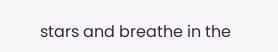stars and breathe in the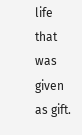life that was given as gift.